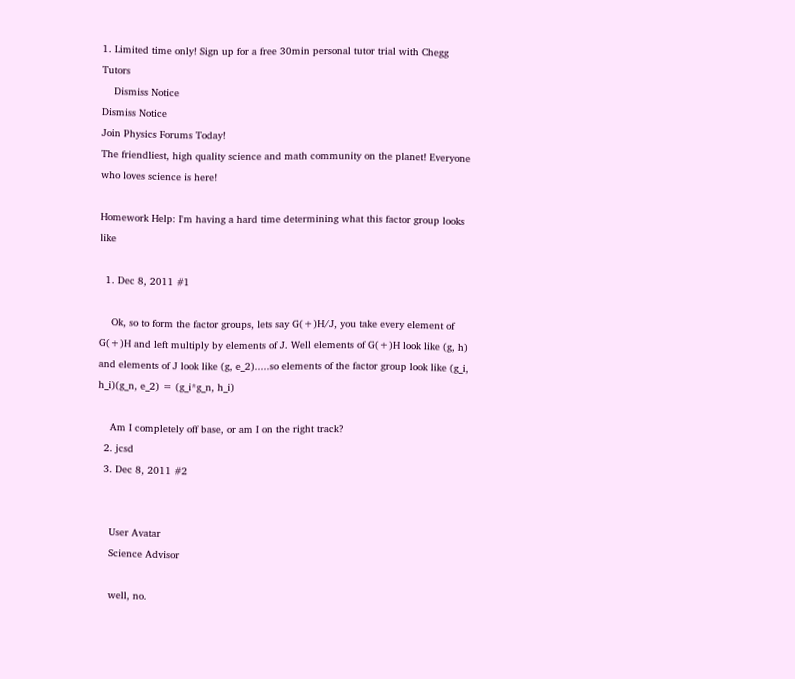1. Limited time only! Sign up for a free 30min personal tutor trial with Chegg Tutors
    Dismiss Notice
Dismiss Notice
Join Physics Forums Today!
The friendliest, high quality science and math community on the planet! Everyone who loves science is here!

Homework Help: I'm having a hard time determining what this factor group looks like

  1. Dec 8, 2011 #1

    Ok, so to form the factor groups, lets say G(+)H/J, you take every element of G(+)H and left multiply by elements of J. Well elements of G(+)H look like (g, h) and elements of J look like (g, e_2).....so elements of the factor group look like (g_i, h_i)(g_n, e_2) = (g_i*g_n, h_i)

    Am I completely off base, or am I on the right track?
  2. jcsd
  3. Dec 8, 2011 #2


    User Avatar
    Science Advisor

    well, no.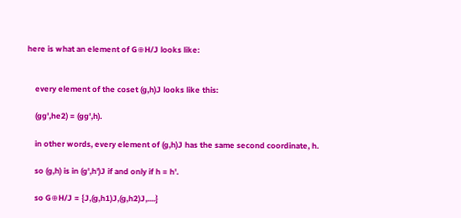here is what an element of G⊕H/J looks like:


    every element of the coset (g,h)J looks like this:

    (gg',he2) = (gg',h).

    in other words, every element of (g,h)J has the same second coordinate, h.

    so (g,h) is in (g',h')J if and only if h = h'.

    so G⊕H/J = {J,(g,h1)J,(g,h2)J,....}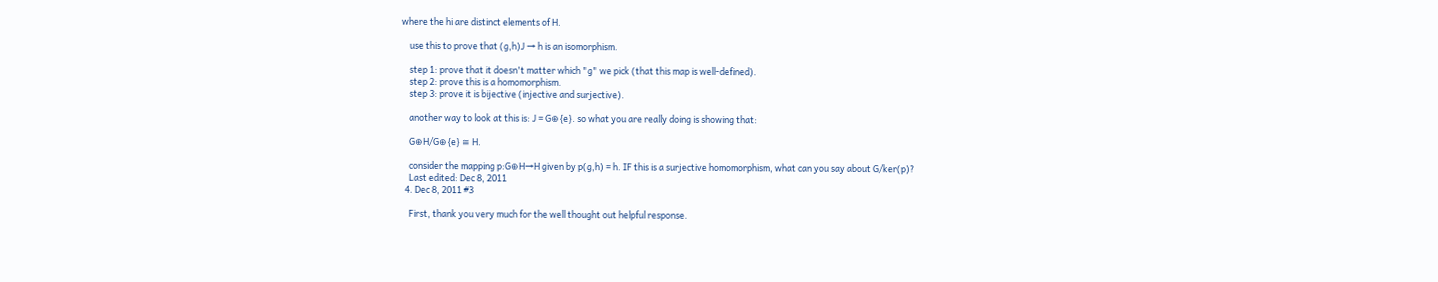where the hi are distinct elements of H.

    use this to prove that (g,h)J → h is an isomorphism.

    step 1: prove that it doesn't matter which "g" we pick (that this map is well-defined).
    step 2: prove this is a homomorphism.
    step 3: prove it is bijective (injective and surjective).

    another way to look at this is: J = G⊕{e}. so what you are really doing is showing that:

    G⊕H/G⊕{e} ≅ H.

    consider the mapping p:G⊕H→H given by p(g,h) = h. IF this is a surjective homomorphism, what can you say about G/ker(p)?
    Last edited: Dec 8, 2011
  4. Dec 8, 2011 #3

    First, thank you very much for the well thought out helpful response.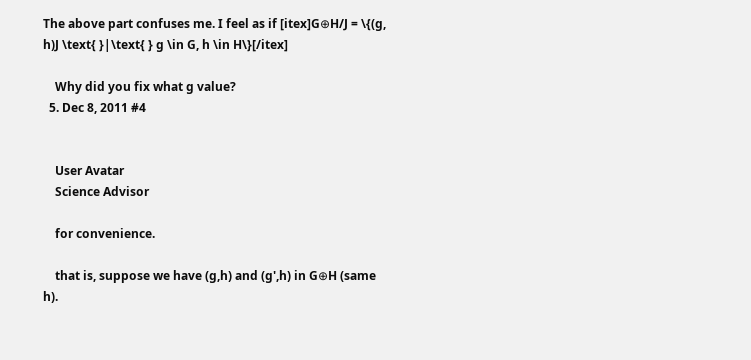The above part confuses me. I feel as if [itex]G⊕H/J = \{(g, h)J \text{ }|\text{ } g \in G, h \in H\}[/itex]

    Why did you fix what g value?
  5. Dec 8, 2011 #4


    User Avatar
    Science Advisor

    for convenience.

    that is, suppose we have (g,h) and (g',h) in G⊕H (same h).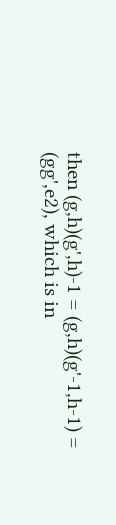then (g,h)(g',h)-1 = (g,h)(g'-1,h-1) = (gg',e2), which is in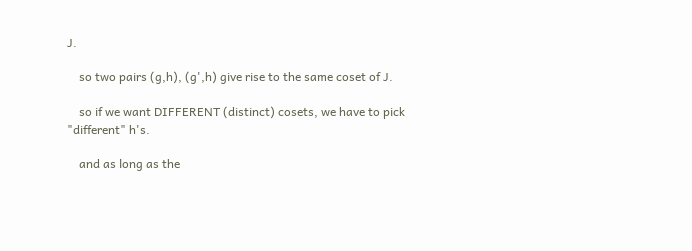J.

    so two pairs (g,h), (g',h) give rise to the same coset of J.

    so if we want DIFFERENT (distinct) cosets, we have to pick "different" h's.

    and as long as the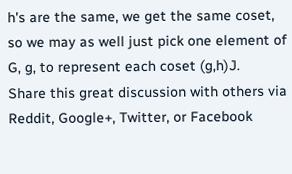h's are the same, we get the same coset, so we may as well just pick one element of G, g, to represent each coset (g,h)J.
Share this great discussion with others via Reddit, Google+, Twitter, or Facebook